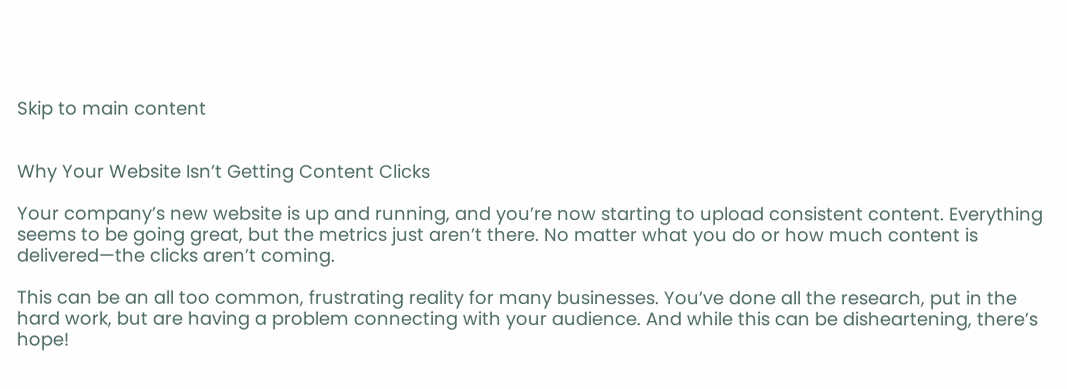Skip to main content


Why Your Website Isn’t Getting Content Clicks

Your company’s new website is up and running, and you’re now starting to upload consistent content. Everything seems to be going great, but the metrics just aren’t there. No matter what you do or how much content is delivered—the clicks aren’t coming.

This can be an all too common, frustrating reality for many businesses. You’ve done all the research, put in the hard work, but are having a problem connecting with your audience. And while this can be disheartening, there’s hope!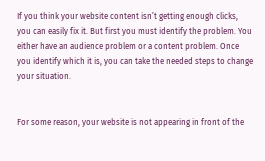If you think your website content isn’t getting enough clicks, you can easily fix it. But first you must identify the problem. You either have an audience problem or a content problem. Once you identify which it is, you can take the needed steps to change your situation.


For some reason, your website is not appearing in front of the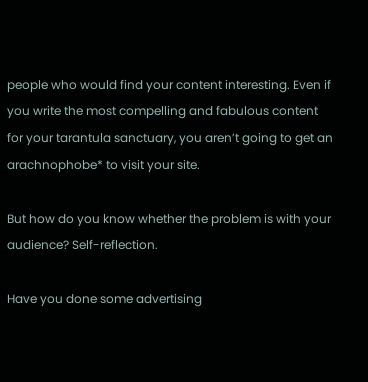people who would find your content interesting. Even if you write the most compelling and fabulous content for your tarantula sanctuary, you aren’t going to get an arachnophobe* to visit your site.

But how do you know whether the problem is with your audience? Self-reflection.

Have you done some advertising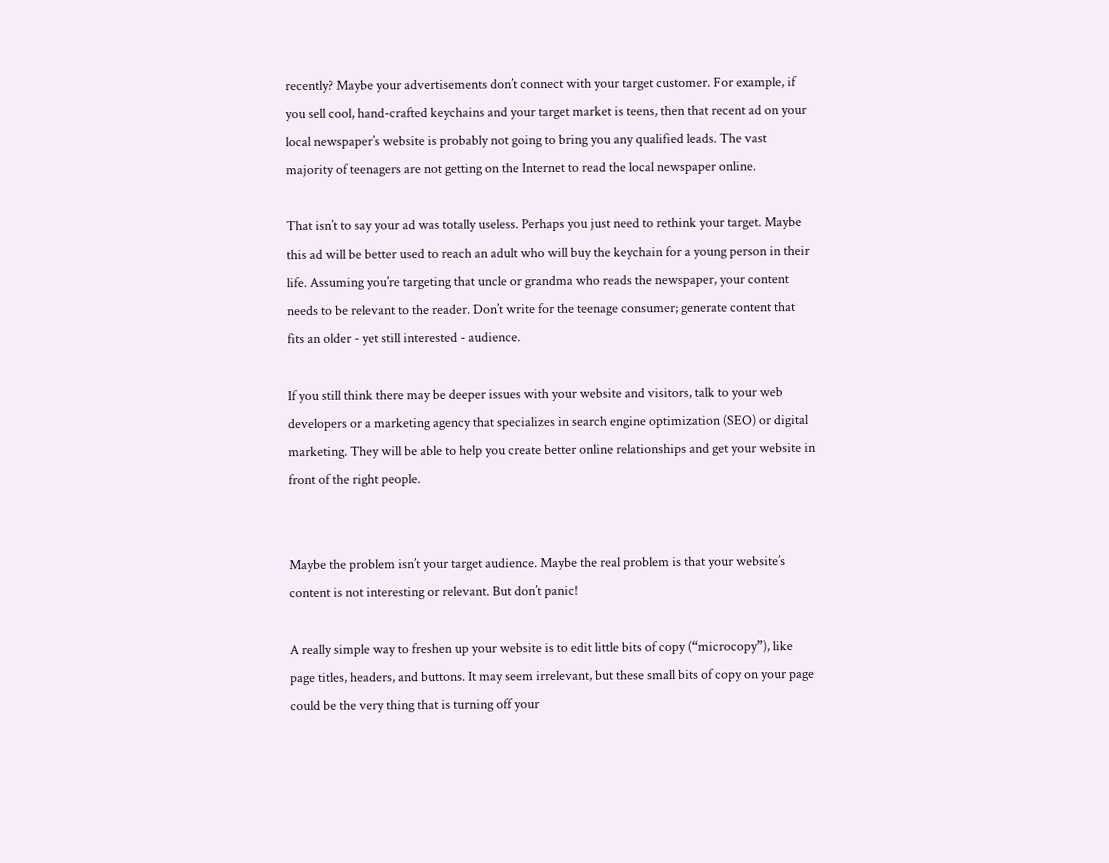recently? Maybe your advertisements don’t connect with your target customer. For example, if you sell cool, hand-crafted keychains and your target market is teens, then that recent ad on your local newspaper’s website is probably not going to bring you any qualified leads. The vast majority of teenagers are not getting on the Internet to read the local newspaper online.

That isn’t to say your ad was totally useless. Perhaps you just need to rethink your target. Maybe this ad will be better used to reach an adult who will buy the keychain for a young person in their life. Assuming you’re targeting that uncle or grandma who reads the newspaper, your content needs to be relevant to the reader. Don’t write for the teenage consumer; generate content that fits an older - yet still interested - audience.

If you still think there may be deeper issues with your website and visitors, talk to your web developers or a marketing agency that specializes in search engine optimization (SEO) or digital marketing. They will be able to help you create better online relationships and get your website in front of the right people.


Maybe the problem isn’t your target audience. Maybe the real problem is that your website’s content is not interesting or relevant. But don’t panic!

A really simple way to freshen up your website is to edit little bits of copy (“microcopy”), like page titles, headers, and buttons. It may seem irrelevant, but these small bits of copy on your page could be the very thing that is turning off your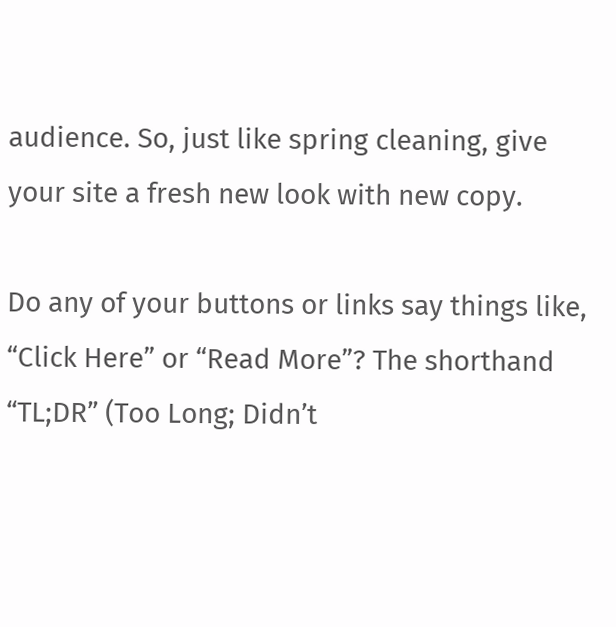audience. So, just like spring cleaning, give your site a fresh new look with new copy.

Do any of your buttons or links say things like, “Click Here” or “Read More”? The shorthand “TL;DR” (Too Long; Didn’t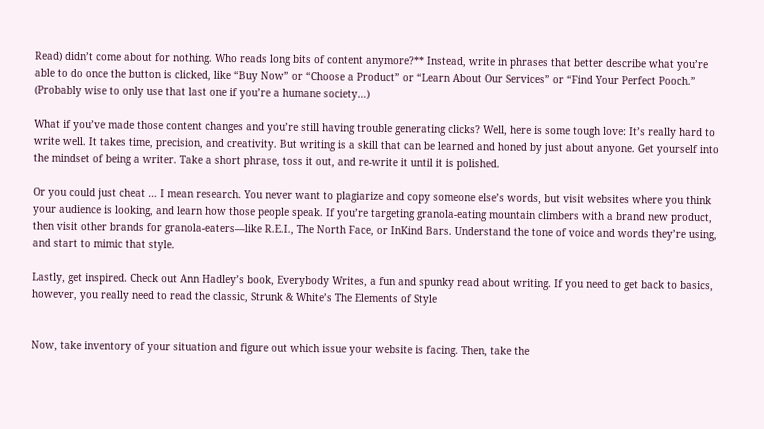Read) didn’t come about for nothing. Who reads long bits of content anymore?** Instead, write in phrases that better describe what you’re able to do once the button is clicked, like “Buy Now” or “Choose a Product” or “Learn About Our Services” or “Find Your Perfect Pooch.” (Probably wise to only use that last one if you’re a humane society…)

What if you’ve made those content changes and you’re still having trouble generating clicks? Well, here is some tough love: It’s really hard to write well. It takes time, precision, and creativity. But writing is a skill that can be learned and honed by just about anyone. Get yourself into the mindset of being a writer. Take a short phrase, toss it out, and re-write it until it is polished.

Or you could just cheat … I mean research. You never want to plagiarize and copy someone else’s words, but visit websites where you think your audience is looking, and learn how those people speak. If you’re targeting granola-eating mountain climbers with a brand new product, then visit other brands for granola-eaters—like R.E.I., The North Face, or InKind Bars. Understand the tone of voice and words they’re using, and start to mimic that style.

Lastly, get inspired. Check out Ann Hadley’s book, Everybody Writes, a fun and spunky read about writing. If you need to get back to basics, however, you really need to read the classic, Strunk & White’s The Elements of Style


Now, take inventory of your situation and figure out which issue your website is facing. Then, take the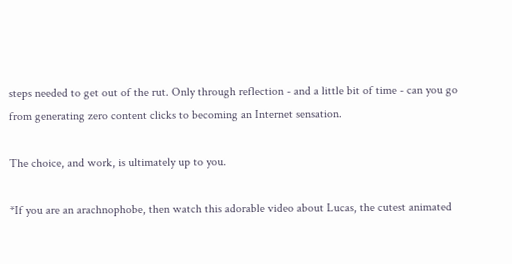steps needed to get out of the rut. Only through reflection - and a little bit of time - can you go from generating zero content clicks to becoming an Internet sensation.

The choice, and work, is ultimately up to you.

*If you are an arachnophobe, then watch this adorable video about Lucas, the cutest animated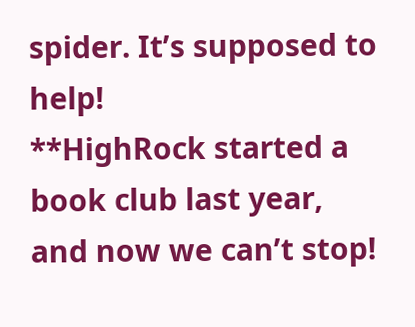spider. It’s supposed to help!
**HighRock started a book club last year, and now we can’t stop!